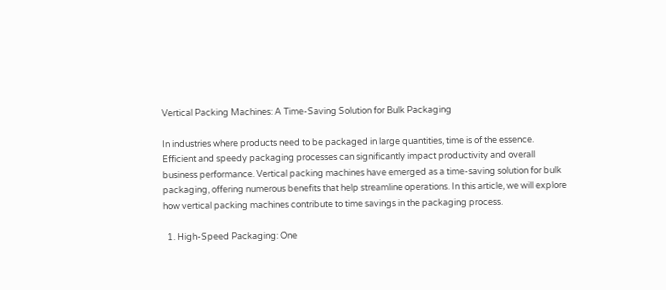Vertical Packing Machines: A Time-Saving Solution for Bulk Packaging

In industries where products need to be packaged in large quantities, time is of the essence. Efficient and speedy packaging processes can significantly impact productivity and overall business performance. Vertical packing machines have emerged as a time-saving solution for bulk packaging, offering numerous benefits that help streamline operations. In this article, we will explore how vertical packing machines contribute to time savings in the packaging process.

  1. High-Speed Packaging: One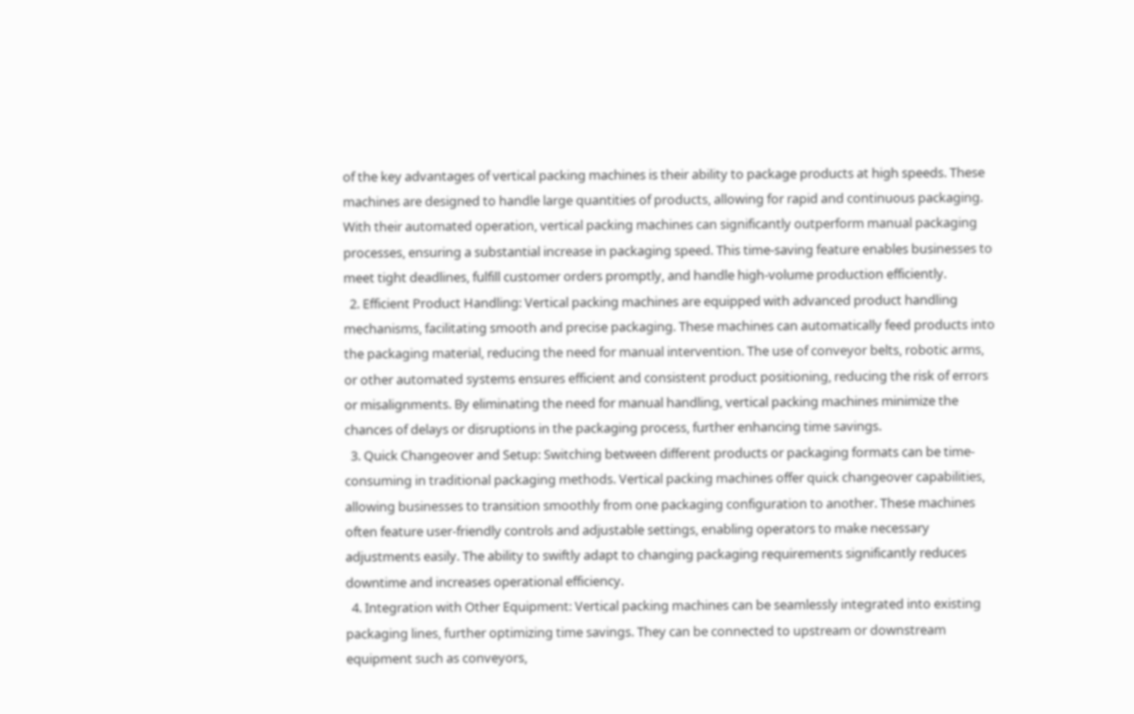of the key advantages of vertical packing machines is their ability to package products at high speeds. These machines are designed to handle large quantities of products, allowing for rapid and continuous packaging. With their automated operation, vertical packing machines can significantly outperform manual packaging processes, ensuring a substantial increase in packaging speed. This time-saving feature enables businesses to meet tight deadlines, fulfill customer orders promptly, and handle high-volume production efficiently.
  2. Efficient Product Handling: Vertical packing machines are equipped with advanced product handling mechanisms, facilitating smooth and precise packaging. These machines can automatically feed products into the packaging material, reducing the need for manual intervention. The use of conveyor belts, robotic arms, or other automated systems ensures efficient and consistent product positioning, reducing the risk of errors or misalignments. By eliminating the need for manual handling, vertical packing machines minimize the chances of delays or disruptions in the packaging process, further enhancing time savings.
  3. Quick Changeover and Setup: Switching between different products or packaging formats can be time-consuming in traditional packaging methods. Vertical packing machines offer quick changeover capabilities, allowing businesses to transition smoothly from one packaging configuration to another. These machines often feature user-friendly controls and adjustable settings, enabling operators to make necessary adjustments easily. The ability to swiftly adapt to changing packaging requirements significantly reduces downtime and increases operational efficiency.
  4. Integration with Other Equipment: Vertical packing machines can be seamlessly integrated into existing packaging lines, further optimizing time savings. They can be connected to upstream or downstream equipment such as conveyors,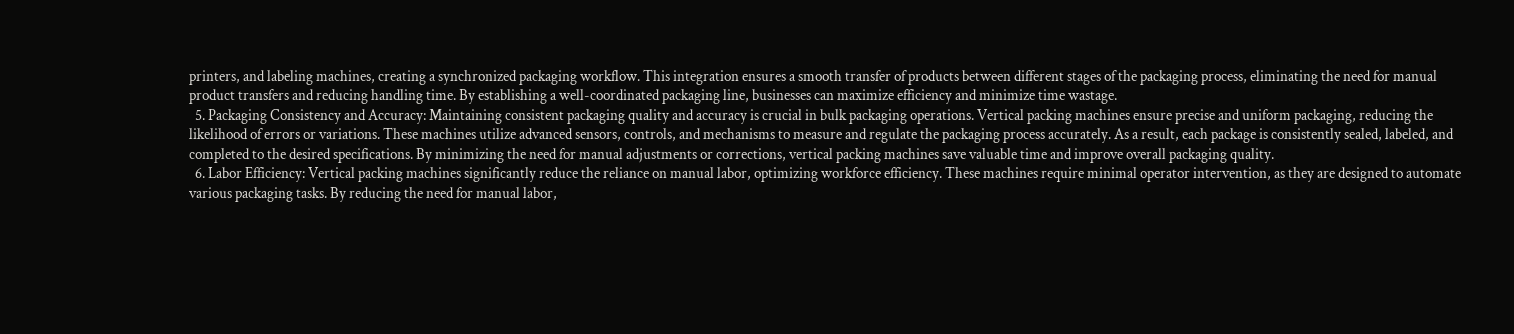printers, and labeling machines, creating a synchronized packaging workflow. This integration ensures a smooth transfer of products between different stages of the packaging process, eliminating the need for manual product transfers and reducing handling time. By establishing a well-coordinated packaging line, businesses can maximize efficiency and minimize time wastage.
  5. Packaging Consistency and Accuracy: Maintaining consistent packaging quality and accuracy is crucial in bulk packaging operations. Vertical packing machines ensure precise and uniform packaging, reducing the likelihood of errors or variations. These machines utilize advanced sensors, controls, and mechanisms to measure and regulate the packaging process accurately. As a result, each package is consistently sealed, labeled, and completed to the desired specifications. By minimizing the need for manual adjustments or corrections, vertical packing machines save valuable time and improve overall packaging quality.
  6. Labor Efficiency: Vertical packing machines significantly reduce the reliance on manual labor, optimizing workforce efficiency. These machines require minimal operator intervention, as they are designed to automate various packaging tasks. By reducing the need for manual labor,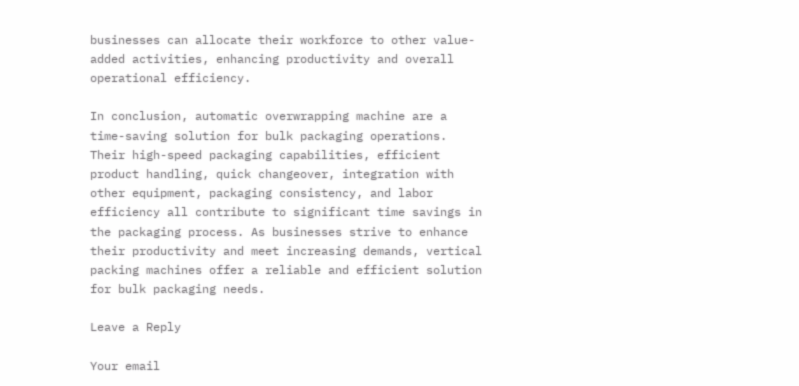businesses can allocate their workforce to other value-added activities, enhancing productivity and overall operational efficiency.

In conclusion, automatic overwrapping machine are a time-saving solution for bulk packaging operations. Their high-speed packaging capabilities, efficient product handling, quick changeover, integration with other equipment, packaging consistency, and labor efficiency all contribute to significant time savings in the packaging process. As businesses strive to enhance their productivity and meet increasing demands, vertical packing machines offer a reliable and efficient solution for bulk packaging needs.

Leave a Reply

Your email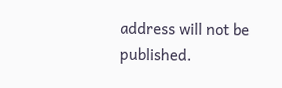address will not be published.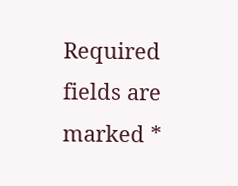Required fields are marked *